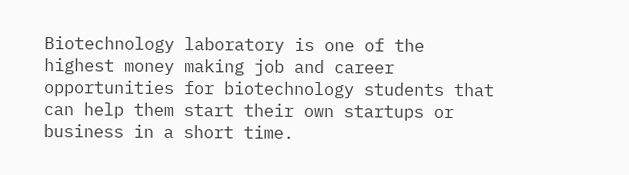Biotechnology laboratory is one of the highest money making job and career opportunities for biotechnology students that can help them start their own startups or business in a short time.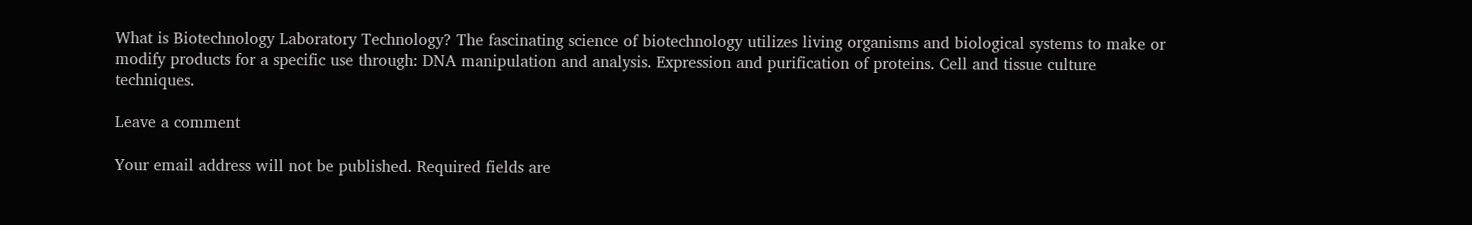What is Biotechnology Laboratory Technology? The fascinating science of biotechnology utilizes living organisms and biological systems to make or modify products for a specific use through: DNA manipulation and analysis. Expression and purification of proteins. Cell and tissue culture techniques.

Leave a comment

Your email address will not be published. Required fields are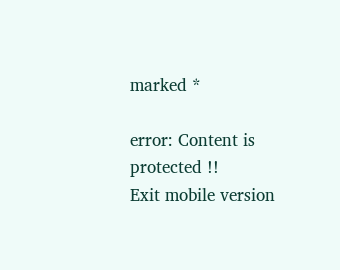marked *

error: Content is protected !!
Exit mobile version